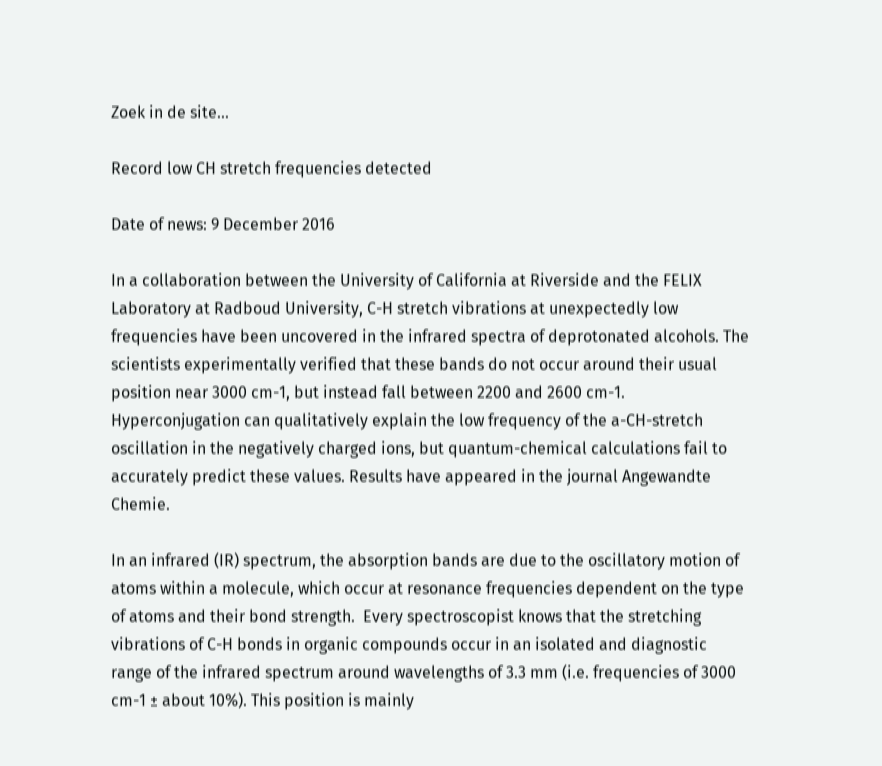Zoek in de site...

Record low CH stretch frequencies detected

Date of news: 9 December 2016

In a collaboration between the University of California at Riverside and the FELIX Laboratory at Radboud University, C-H stretch vibrations at unexpectedly low frequencies have been uncovered in the infrared spectra of deprotonated alcohols. The scientists experimentally verified that these bands do not occur around their usual position near 3000 cm-1, but instead fall between 2200 and 2600 cm-1. Hyperconjugation can qualitatively explain the low frequency of the a-CH-stretch oscillation in the negatively charged ions, but quantum-chemical calculations fail to accurately predict these values. Results have appeared in the journal Angewandte Chemie.

In an infrared (IR) spectrum, the absorption bands are due to the oscillatory motion of atoms within a molecule, which occur at resonance frequencies dependent on the type of atoms and their bond strength.  Every spectroscopist knows that the stretching vibrations of C-H bonds in organic compounds occur in an isolated and diagnostic range of the infrared spectrum around wavelengths of 3.3 mm (i.e. frequencies of 3000 cm-1 ± about 10%). This position is mainly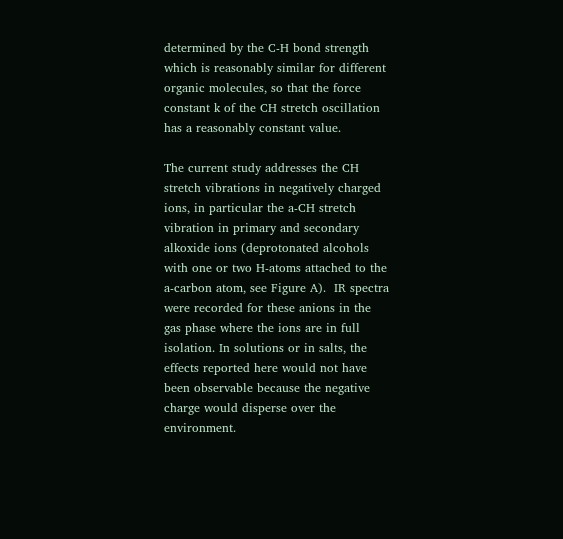determined by the C-H bond strength which is reasonably similar for different organic molecules, so that the force constant k of the CH stretch oscillation has a reasonably constant value.

The current study addresses the CH stretch vibrations in negatively charged ions, in particular the a-CH stretch vibration in primary and secondary alkoxide ions (deprotonated alcohols with one or two H-atoms attached to the a-carbon atom, see Figure A).  IR spectra were recorded for these anions in the gas phase where the ions are in full isolation. In solutions or in salts, the effects reported here would not have been observable because the negative charge would disperse over the environment.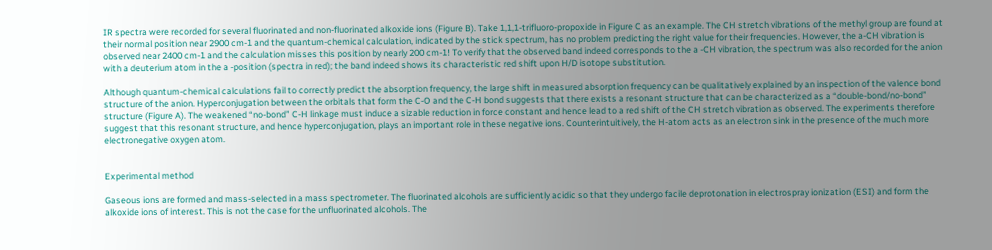IR spectra were recorded for several fluorinated and non-fluorinated alkoxide ions (Figure B). Take 1,1,1-trifluoro-propoxide in Figure C as an example. The CH stretch vibrations of the methyl group are found at their normal position near 2900 cm-1 and the quantum-chemical calculation, indicated by the stick spectrum, has no problem predicting the right value for their frequencies. However, the a-CH vibration is observed near 2400 cm-1 and the calculation misses this position by nearly 200 cm-1! To verify that the observed band indeed corresponds to the a -CH vibration, the spectrum was also recorded for the anion with a deuterium atom in the a -position (spectra in red); the band indeed shows its characteristic red shift upon H/D isotope substitution.

Although quantum-chemical calculations fail to correctly predict the absorption frequency, the large shift in measured absorption frequency can be qualitatively explained by an inspection of the valence bond structure of the anion. Hyperconjugation between the orbitals that form the C-O and the C-H bond suggests that there exists a resonant structure that can be characterized as a “double-bond/no-bond” structure (Figure A). The weakened “no-bond” C-H linkage must induce a sizable reduction in force constant and hence lead to a red shift of the CH stretch vibration as observed. The experiments therefore suggest that this resonant structure, and hence hyperconjugation, plays an important role in these negative ions. Counterintuitively, the H-atom acts as an electron sink in the presence of the much more electronegative oxygen atom.


Experimental method

Gaseous ions are formed and mass-selected in a mass spectrometer. The fluorinated alcohols are sufficiently acidic so that they undergo facile deprotonation in electrospray ionization (ESI) and form the alkoxide ions of interest. This is not the case for the unfluorinated alcohols. The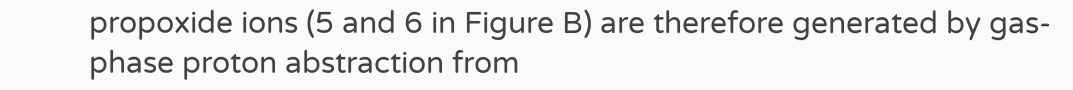propoxide ions (5 and 6 in Figure B) are therefore generated by gas-phase proton abstraction from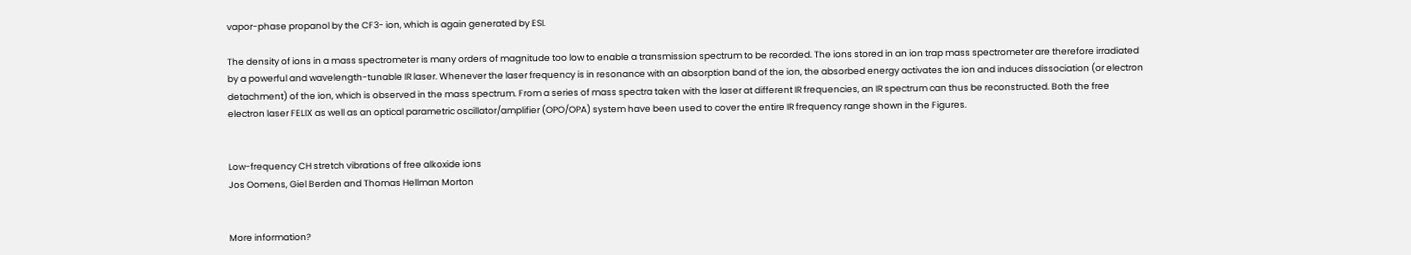vapor-phase propanol by the CF3- ion, which is again generated by ESI.

The density of ions in a mass spectrometer is many orders of magnitude too low to enable a transmission spectrum to be recorded. The ions stored in an ion trap mass spectrometer are therefore irradiated by a powerful and wavelength-tunable IR laser. Whenever the laser frequency is in resonance with an absorption band of the ion, the absorbed energy activates the ion and induces dissociation (or electron detachment) of the ion, which is observed in the mass spectrum. From a series of mass spectra taken with the laser at different IR frequencies, an IR spectrum can thus be reconstructed. Both the free electron laser FELIX as well as an optical parametric oscillator/amplifier (OPO/OPA) system have been used to cover the entire IR frequency range shown in the Figures.


Low-frequency CH stretch vibrations of free alkoxide ions
Jos Oomens, Giel Berden and Thomas Hellman Morton


More information?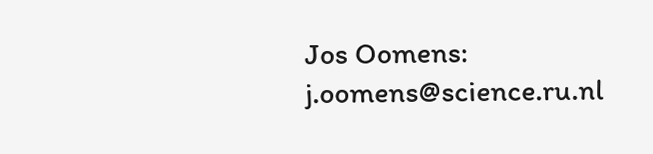Jos Oomens: j.oomens@science.ru.nl